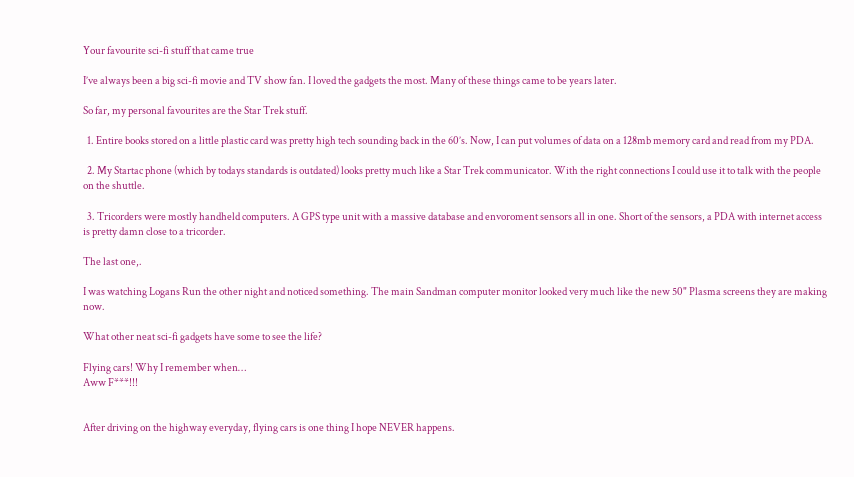Your favourite sci-fi stuff that came true

I’ve always been a big sci-fi movie and TV show fan. I loved the gadgets the most. Many of these things came to be years later.

So far, my personal favourites are the Star Trek stuff.

  1. Entire books stored on a little plastic card was pretty high tech sounding back in the 60’s. Now, I can put volumes of data on a 128mb memory card and read from my PDA.

  2. My Startac phone (which by todays standards is outdated) looks pretty much like a Star Trek communicator. With the right connections I could use it to talk with the people on the shuttle.

  3. Tricorders were mostly handheld computers. A GPS type unit with a massive database and envoroment sensors all in one. Short of the sensors, a PDA with internet access is pretty damn close to a tricorder.

The last one,.

I was watching Logans Run the other night and noticed something. The main Sandman computer monitor looked very much like the new 50" Plasma screens they are making now.

What other neat sci-fi gadgets have some to see the life?

Flying cars! Why I remember when…
Aww F***!!!


After driving on the highway everyday, flying cars is one thing I hope NEVER happens.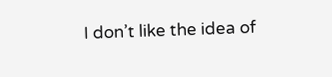I don’t like the idea of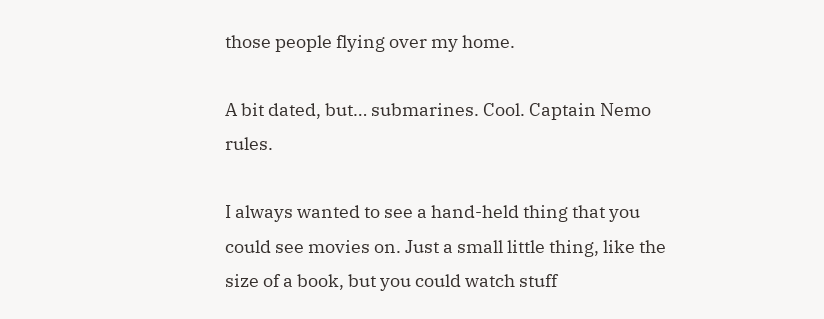those people flying over my home.

A bit dated, but… submarines. Cool. Captain Nemo rules.

I always wanted to see a hand-held thing that you could see movies on. Just a small little thing, like the size of a book, but you could watch stuff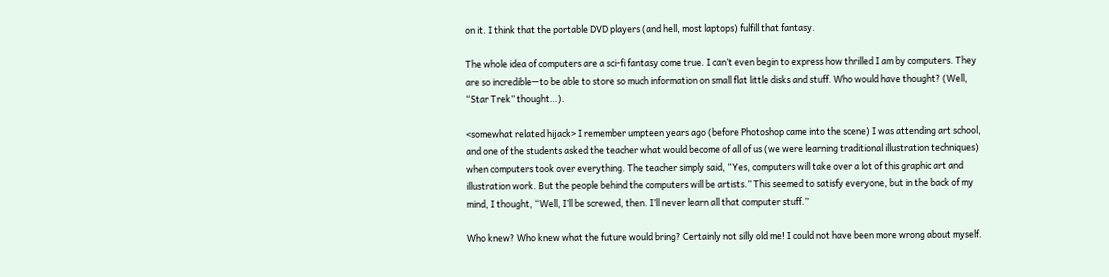on it. I think that the portable DVD players (and hell, most laptops) fulfill that fantasy.

The whole idea of computers are a sci-fi fantasy come true. I can’t even begin to express how thrilled I am by computers. They are so incredible—to be able to store so much information on small flat little disks and stuff. Who would have thought? (Well, “Star Trek” thought…).

<somewhat related hijack> I remember umpteen years ago (before Photoshop came into the scene) I was attending art school, and one of the students asked the teacher what would become of all of us (we were learning traditional illustration techniques) when computers took over everything. The teacher simply said, “Yes, computers will take over a lot of this graphic art and illustration work. But the people behind the computers will be artists.” This seemed to satisfy everyone, but in the back of my mind, I thought, “Well, I’ll be screwed, then. I’ll never learn all that computer stuff.”

Who knew? Who knew what the future would bring? Certainly not silly old me! I could not have been more wrong about myself.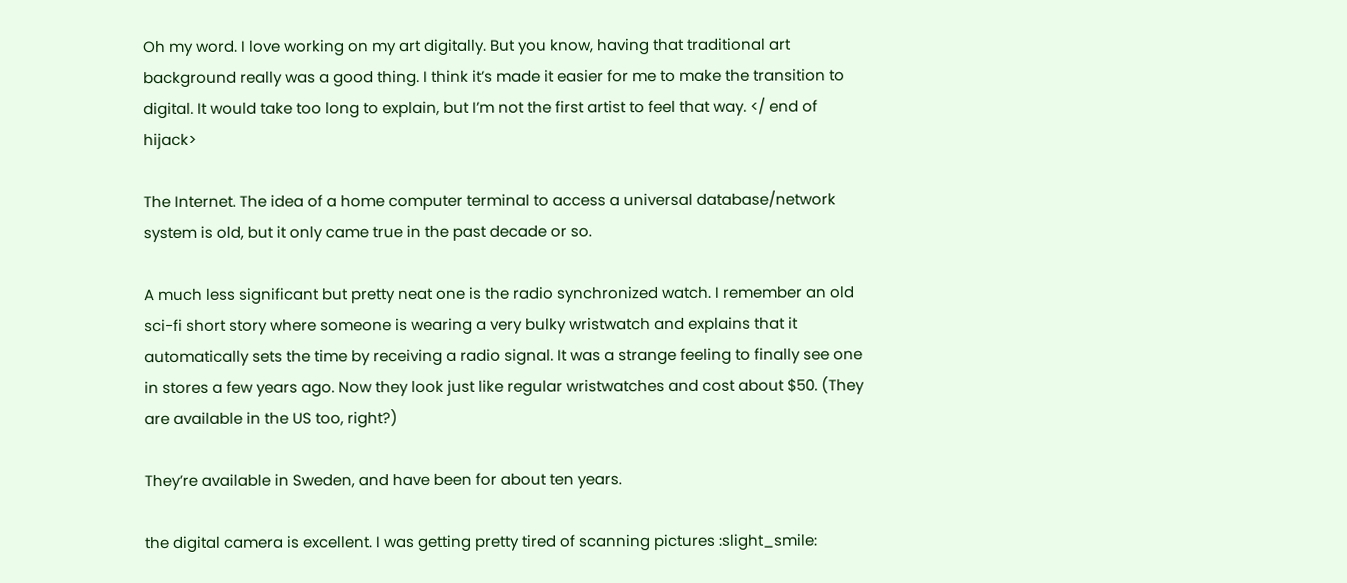Oh my word. I love working on my art digitally. But you know, having that traditional art background really was a good thing. I think it’s made it easier for me to make the transition to digital. It would take too long to explain, but I’m not the first artist to feel that way. </ end of hijack>

The Internet. The idea of a home computer terminal to access a universal database/network system is old, but it only came true in the past decade or so.

A much less significant but pretty neat one is the radio synchronized watch. I remember an old sci-fi short story where someone is wearing a very bulky wristwatch and explains that it automatically sets the time by receiving a radio signal. It was a strange feeling to finally see one in stores a few years ago. Now they look just like regular wristwatches and cost about $50. (They are available in the US too, right?)

They’re available in Sweden, and have been for about ten years.

the digital camera is excellent. I was getting pretty tired of scanning pictures :slight_smile: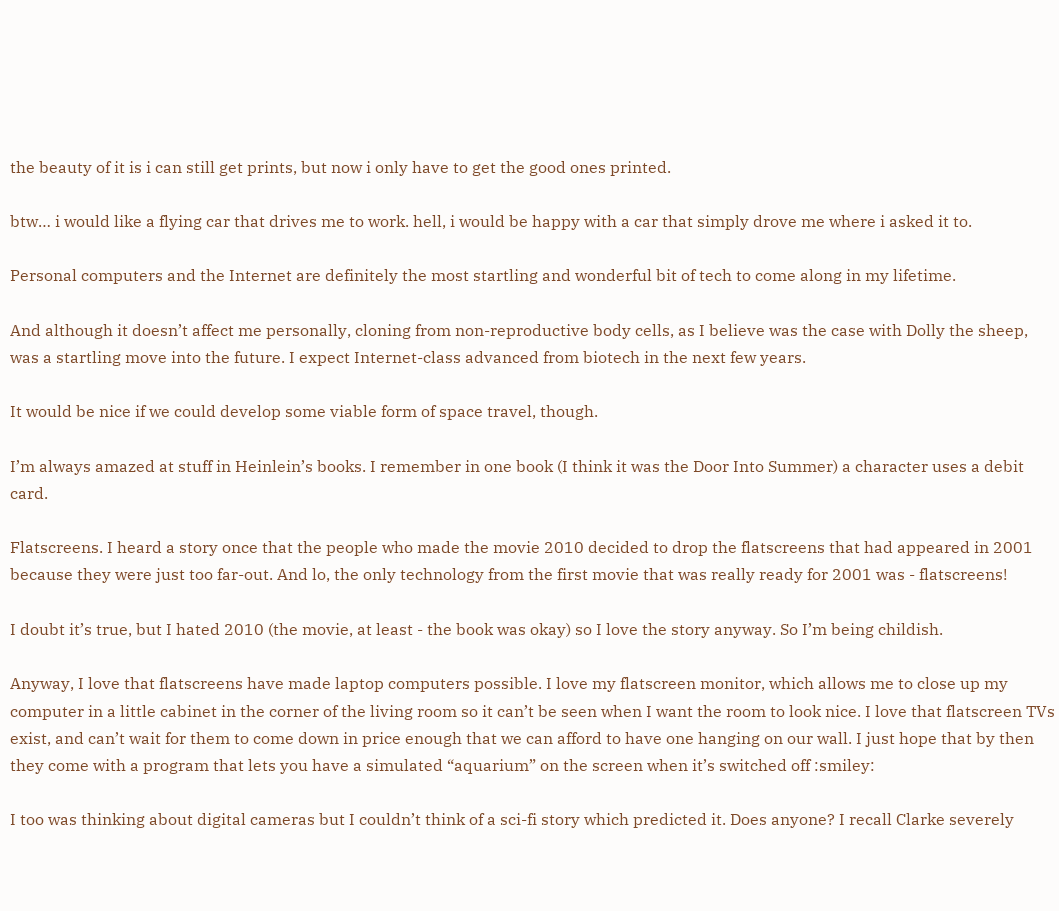the beauty of it is i can still get prints, but now i only have to get the good ones printed.

btw… i would like a flying car that drives me to work. hell, i would be happy with a car that simply drove me where i asked it to.

Personal computers and the Internet are definitely the most startling and wonderful bit of tech to come along in my lifetime.

And although it doesn’t affect me personally, cloning from non-reproductive body cells, as I believe was the case with Dolly the sheep, was a startling move into the future. I expect Internet-class advanced from biotech in the next few years.

It would be nice if we could develop some viable form of space travel, though.

I’m always amazed at stuff in Heinlein’s books. I remember in one book (I think it was the Door Into Summer) a character uses a debit card.

Flatscreens. I heard a story once that the people who made the movie 2010 decided to drop the flatscreens that had appeared in 2001 because they were just too far-out. And lo, the only technology from the first movie that was really ready for 2001 was - flatscreens!

I doubt it’s true, but I hated 2010 (the movie, at least - the book was okay) so I love the story anyway. So I’m being childish.

Anyway, I love that flatscreens have made laptop computers possible. I love my flatscreen monitor, which allows me to close up my computer in a little cabinet in the corner of the living room so it can’t be seen when I want the room to look nice. I love that flatscreen TVs exist, and can’t wait for them to come down in price enough that we can afford to have one hanging on our wall. I just hope that by then they come with a program that lets you have a simulated “aquarium” on the screen when it’s switched off :smiley:

I too was thinking about digital cameras but I couldn’t think of a sci-fi story which predicted it. Does anyone? I recall Clarke severely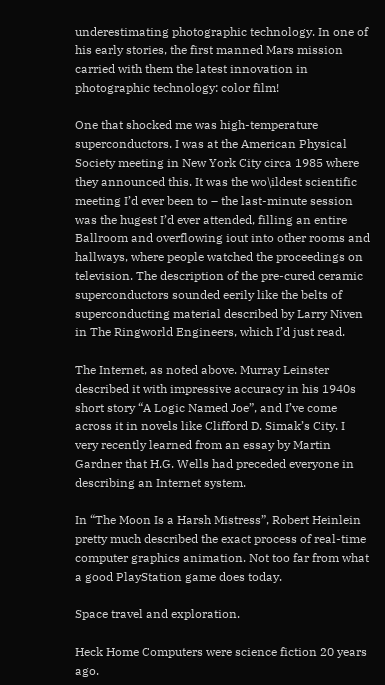underestimating photographic technology. In one of his early stories, the first manned Mars mission carried with them the latest innovation in photographic technology: color film!

One that shocked me was high-temperature superconductors. I was at the American Physical Society meeting in New York City circa 1985 where they announced this. It was the wo\ildest scientific meeting I’d ever been to – the last-minute session was the hugest I’d ever attended, filling an entire Ballroom and overflowing iout into other rooms and hallways, where people watched the proceedings on television. The description of the pre-cured ceramic superconductors sounded eerily like the belts of superconducting material described by Larry Niven in The Ringworld Engineers, which I’d just read.

The Internet, as noted above. Murray Leinster described it with impressive accuracy in his 1940s short story “A Logic Named Joe”, and I’ve come across it in novels like Clifford D. Simak’s City. I very recently learned from an essay by Martin Gardner that H.G. Wells had preceded everyone in describing an Internet system.

In “The Moon Is a Harsh Mistress”, Robert Heinlein pretty much described the exact process of real-time computer graphics animation. Not too far from what a good PlayStation game does today.

Space travel and exploration.

Heck Home Computers were science fiction 20 years ago.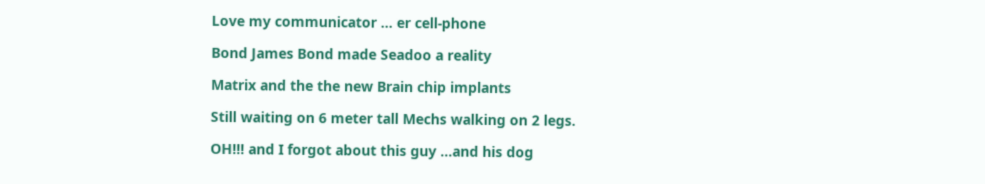Love my communicator … er cell-phone

Bond James Bond made Seadoo a reality

Matrix and the the new Brain chip implants

Still waiting on 6 meter tall Mechs walking on 2 legs.

OH!!! and I forgot about this guy …and his dog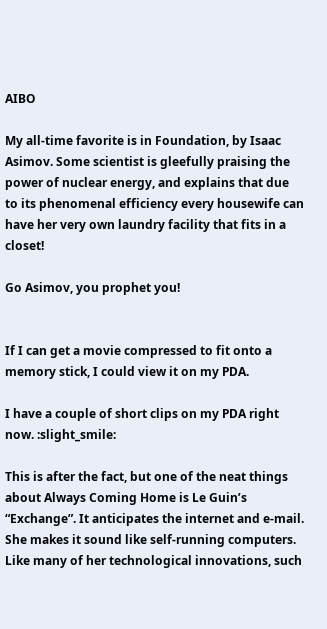AIBO

My all-time favorite is in Foundation, by Isaac Asimov. Some scientist is gleefully praising the power of nuclear energy, and explains that due to its phenomenal efficiency every housewife can have her very own laundry facility that fits in a closet!

Go Asimov, you prophet you!


If I can get a movie compressed to fit onto a memory stick, I could view it on my PDA.

I have a couple of short clips on my PDA right now. :slight_smile:

This is after the fact, but one of the neat things about Always Coming Home is Le Guin’s “Exchange”. It anticipates the internet and e-mail. She makes it sound like self-running computers. Like many of her technological innovations, such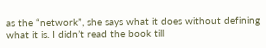as the “network”, she says what it does without defining what it is. I didn’t read the book till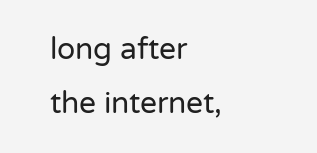long after the internet,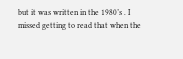but it was written in the 1980’s . I missed getting to read that when the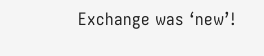Exchange was ‘new’!